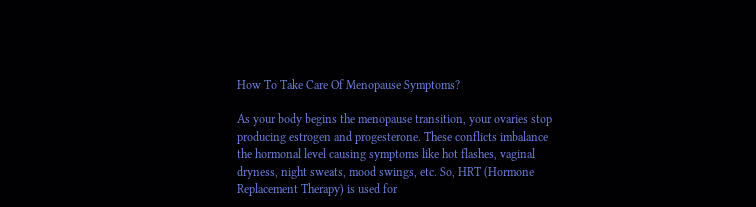How To Take Care Of Menopause Symptoms?

As your body begins the menopause transition, your ovaries stop producing estrogen and progesterone. These conflicts imbalance the hormonal level causing symptoms like hot flashes, vaginal dryness, night sweats, mood swings, etc. So, HRT (Hormone Replacement Therapy) is used for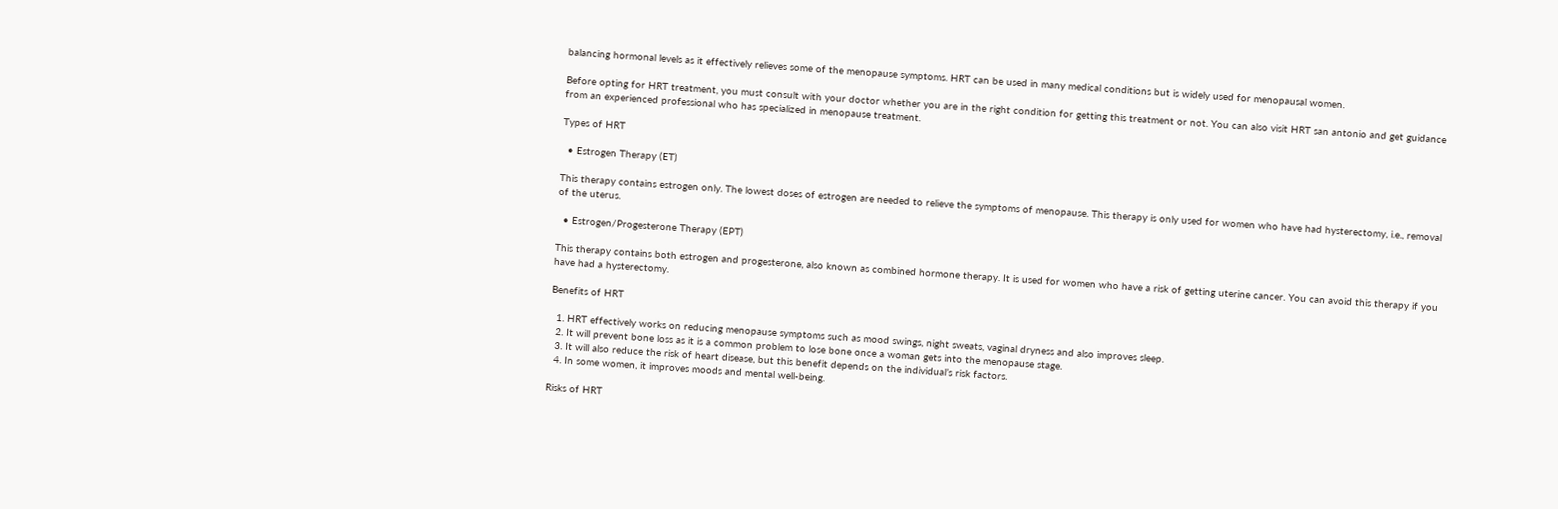balancing hormonal levels as it effectively relieves some of the menopause symptoms. HRT can be used in many medical conditions but is widely used for menopausal women.

Before opting for HRT treatment, you must consult with your doctor whether you are in the right condition for getting this treatment or not. You can also visit HRT san antonio and get guidance from an experienced professional who has specialized in menopause treatment.

Types of HRT

  • Estrogen Therapy (ET)

This therapy contains estrogen only. The lowest doses of estrogen are needed to relieve the symptoms of menopause. This therapy is only used for women who have had hysterectomy, i.e., removal of the uterus.

  • Estrogen/Progesterone Therapy (EPT)

This therapy contains both estrogen and progesterone, also known as combined hormone therapy. It is used for women who have a risk of getting uterine cancer. You can avoid this therapy if you have had a hysterectomy.

Benefits of HRT

  1. HRT effectively works on reducing menopause symptoms such as mood swings, night sweats, vaginal dryness and also improves sleep.
  2. It will prevent bone loss as it is a common problem to lose bone once a woman gets into the menopause stage.
  3. It will also reduce the risk of heart disease, but this benefit depends on the individual’s risk factors.
  4. In some women, it improves moods and mental well-being.

Risks of HRT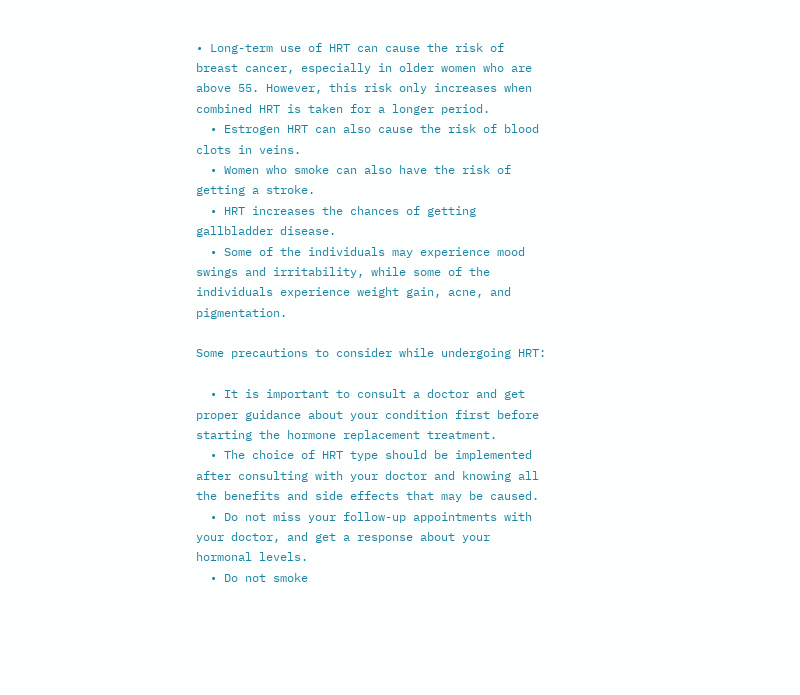• Long-term use of HRT can cause the risk of breast cancer, especially in older women who are above 55. However, this risk only increases when combined HRT is taken for a longer period.
  • Estrogen HRT can also cause the risk of blood clots in veins.
  • Women who smoke can also have the risk of getting a stroke.
  • HRT increases the chances of getting gallbladder disease.
  • Some of the individuals may experience mood swings and irritability, while some of the individuals experience weight gain, acne, and pigmentation.

Some precautions to consider while undergoing HRT:

  • It is important to consult a doctor and get proper guidance about your condition first before starting the hormone replacement treatment.
  • The choice of HRT type should be implemented after consulting with your doctor and knowing all the benefits and side effects that may be caused.
  • Do not miss your follow-up appointments with your doctor, and get a response about your hormonal levels.
  • Do not smoke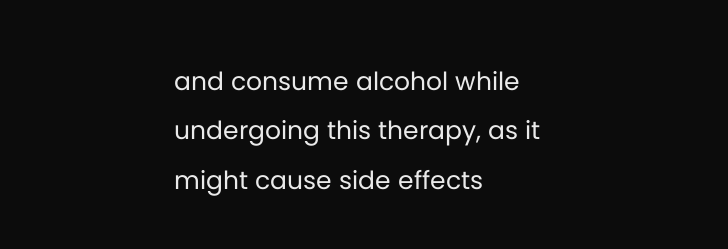and consume alcohol while undergoing this therapy, as it might cause side effects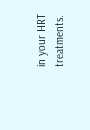in your HRT treatments.